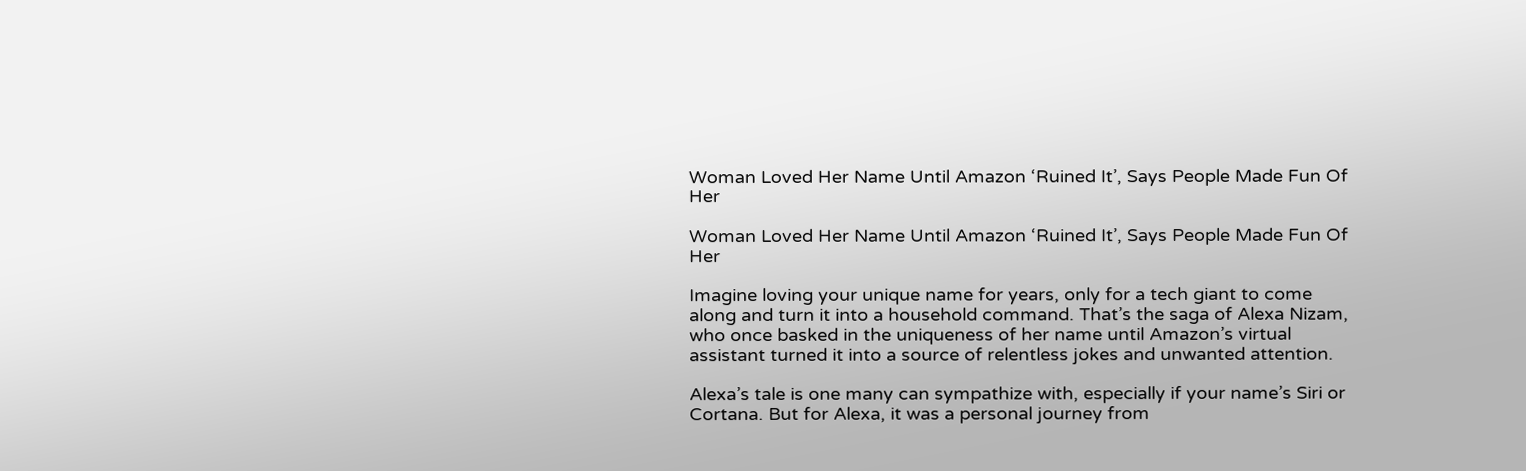Woman Loved Her Name Until Amazon ‘Ruined It’, Says People Made Fun Of Her

Woman Loved Her Name Until Amazon ‘Ruined It’, Says People Made Fun Of Her

Imagine loving your unique name for years, only for a tech giant to come along and turn it into a household command. That’s the saga of Alexa Nizam, who once basked in the uniqueness of her name until Amazon’s virtual assistant turned it into a source of relentless jokes and unwanted attention.

Alexa’s tale is one many can sympathize with, especially if your name’s Siri or Cortana. But for Alexa, it was a personal journey from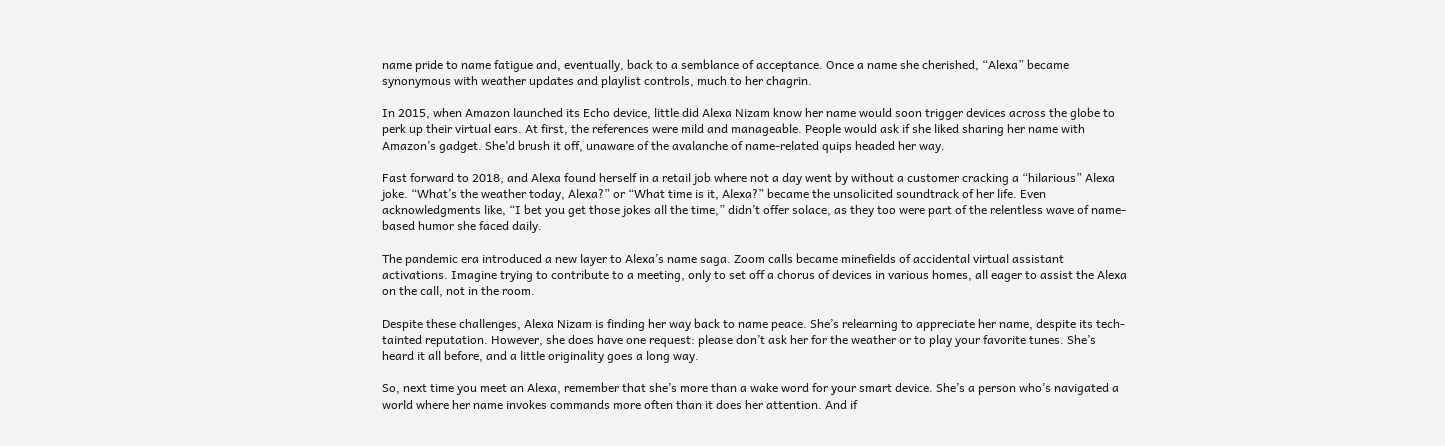name pride to name fatigue and, eventually, back to a semblance of acceptance. Once a name she cherished, “Alexa” became synonymous with weather updates and playlist controls, much to her chagrin.

In 2015, when Amazon launched its Echo device, little did Alexa Nizam know her name would soon trigger devices across the globe to perk up their virtual ears. At first, the references were mild and manageable. People would ask if she liked sharing her name with Amazon’s gadget. She’d brush it off, unaware of the avalanche of name-related quips headed her way.

Fast forward to 2018, and Alexa found herself in a retail job where not a day went by without a customer cracking a “hilarious” Alexa joke. “What’s the weather today, Alexa?” or “What time is it, Alexa?” became the unsolicited soundtrack of her life. Even acknowledgments like, “I bet you get those jokes all the time,” didn’t offer solace, as they too were part of the relentless wave of name-based humor she faced daily.

The pandemic era introduced a new layer to Alexa’s name saga. Zoom calls became minefields of accidental virtual assistant activations. Imagine trying to contribute to a meeting, only to set off a chorus of devices in various homes, all eager to assist the Alexa on the call, not in the room.

Despite these challenges, Alexa Nizam is finding her way back to name peace. She’s relearning to appreciate her name, despite its tech-tainted reputation. However, she does have one request: please don’t ask her for the weather or to play your favorite tunes. She’s heard it all before, and a little originality goes a long way.

So, next time you meet an Alexa, remember that she’s more than a wake word for your smart device. She’s a person who’s navigated a world where her name invokes commands more often than it does her attention. And if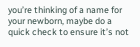you’re thinking of a name for your newborn, maybe do a quick check to ensure it’s not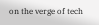on the verge of tech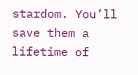stardom. You’ll save them a lifetime of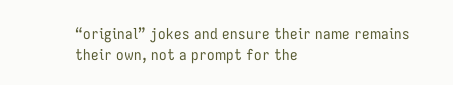“original” jokes and ensure their name remains their own, not a prompt for the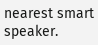nearest smart speaker.